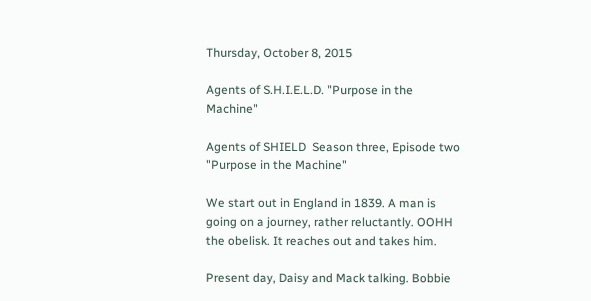Thursday, October 8, 2015

Agents of S.H.I.E.L.D. "Purpose in the Machine"

Agents of SHIELD  Season three, Episode two "Purpose in the Machine"

We start out in England in 1839. A man is going on a journey, rather reluctantly. OOHH the obelisk. It reaches out and takes him.

Present day, Daisy and Mack talking. Bobbie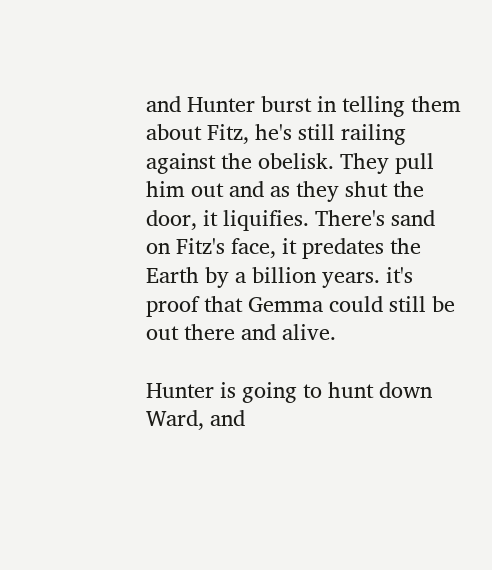and Hunter burst in telling them about Fitz, he's still railing against the obelisk. They pull him out and as they shut the door, it liquifies. There's sand on Fitz's face, it predates the Earth by a billion years. it's proof that Gemma could still be out there and alive.

Hunter is going to hunt down Ward, and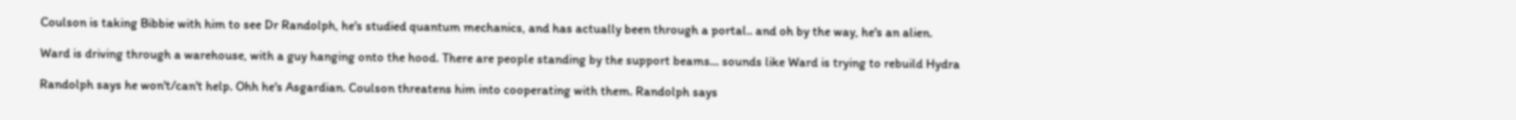Coulson is taking Bibbie with him to see Dr Randolph, he's studied quantum mechanics, and has actually been through a portal.. and oh by the way, he's an alien.

Ward is driving through a warehouse, with a guy hanging onto the hood. There are people standing by the support beams... sounds like Ward is trying to rebuild Hydra

Randolph says he won't/can't help. Ohh he's Asgardian. Coulson threatens him into cooperating with them. Randolph says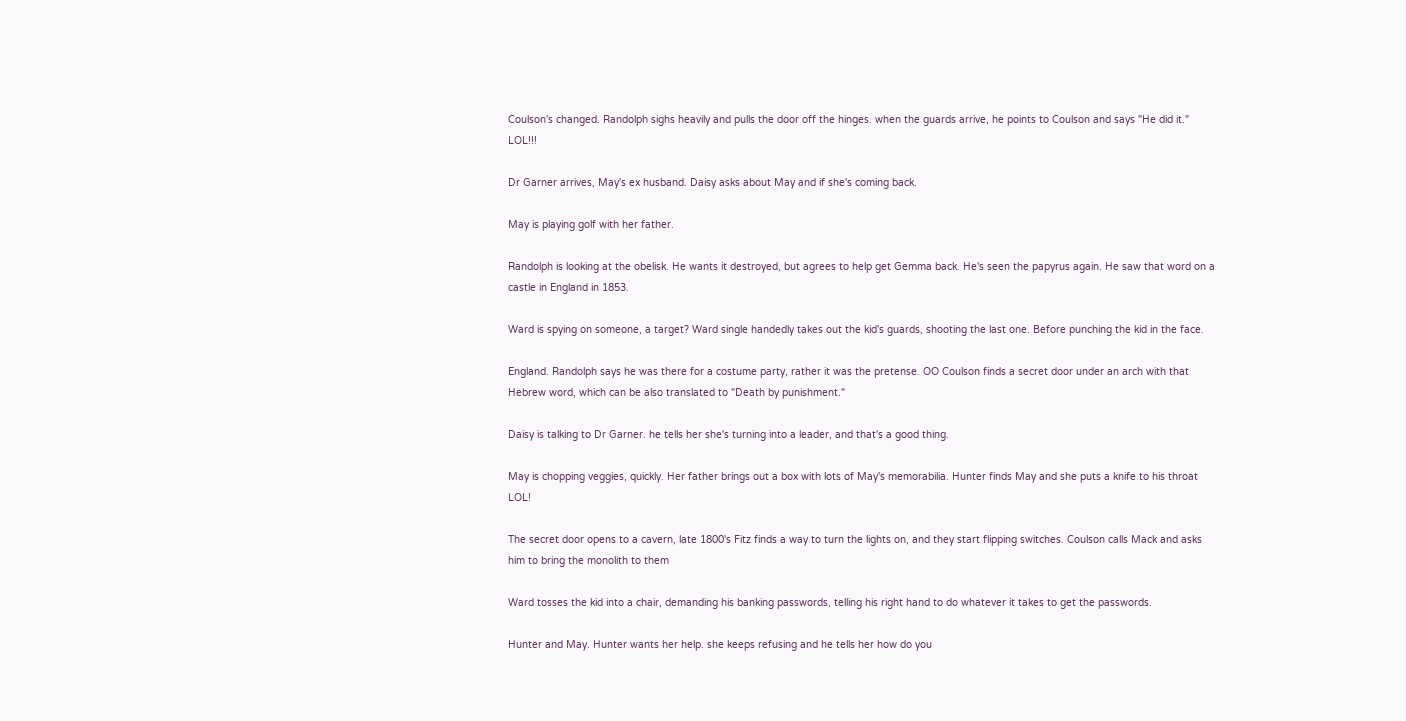Coulson's changed. Randolph sighs heavily and pulls the door off the hinges. when the guards arrive, he points to Coulson and says "He did it." LOL!!!

Dr Garner arrives, May's ex husband. Daisy asks about May and if she's coming back.

May is playing golf with her father.

Randolph is looking at the obelisk. He wants it destroyed, but agrees to help get Gemma back. He's seen the papyrus again. He saw that word on a castle in England in 1853.

Ward is spying on someone, a target? Ward single handedly takes out the kid's guards, shooting the last one. Before punching the kid in the face.

England. Randolph says he was there for a costume party, rather it was the pretense. OO Coulson finds a secret door under an arch with that Hebrew word, which can be also translated to "Death by punishment."

Daisy is talking to Dr Garner. he tells her she's turning into a leader, and that's a good thing.

May is chopping veggies, quickly. Her father brings out a box with lots of May's memorabilia. Hunter finds May and she puts a knife to his throat LOL!

The secret door opens to a cavern, late 1800's Fitz finds a way to turn the lights on, and they start flipping switches. Coulson calls Mack and asks him to bring the monolith to them

Ward tosses the kid into a chair, demanding his banking passwords, telling his right hand to do whatever it takes to get the passwords.

Hunter and May. Hunter wants her help. she keeps refusing and he tells her how do you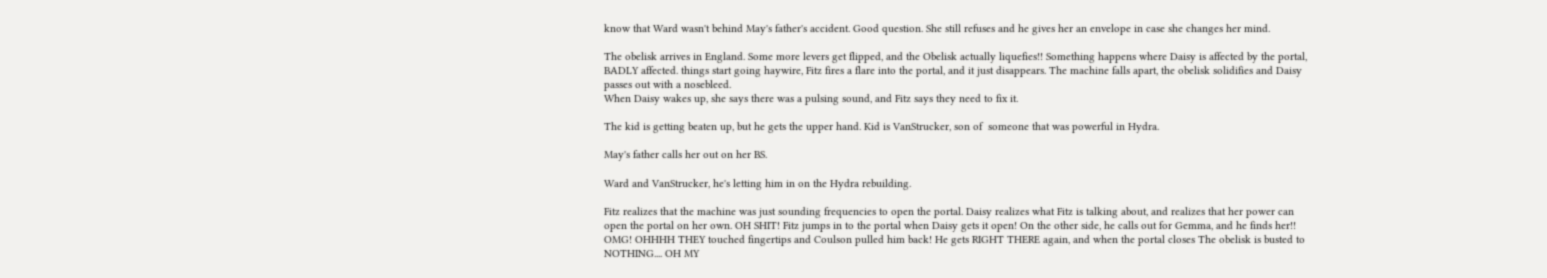know that Ward wasn't behind May's father's accident. Good question. She still refuses and he gives her an envelope in case she changes her mind.

The obelisk arrives in England. Some more levers get flipped, and the Obelisk actually liquefies!! Something happens where Daisy is affected by the portal, BADLY affected. things start going haywire, Fitz fires a flare into the portal, and it just disappears. The machine falls apart, the obelisk solidifies and Daisy passes out with a nosebleed.
When Daisy wakes up, she says there was a pulsing sound, and Fitz says they need to fix it.

The kid is getting beaten up, but he gets the upper hand. Kid is VanStrucker, son of  someone that was powerful in Hydra.

May's father calls her out on her BS.

Ward and VanStrucker, he's letting him in on the Hydra rebuilding.

Fitz realizes that the machine was just sounding frequencies to open the portal. Daisy realizes what Fitz is talking about, and realizes that her power can open the portal on her own. OH SHIT! Fitz jumps in to the portal when Daisy gets it open! On the other side, he calls out for Gemma, and he finds her!! OMG! OHHHH THEY touched fingertips and Coulson pulled him back! He gets RIGHT THERE again, and when the portal closes The obelisk is busted to NOTHING.... OH MY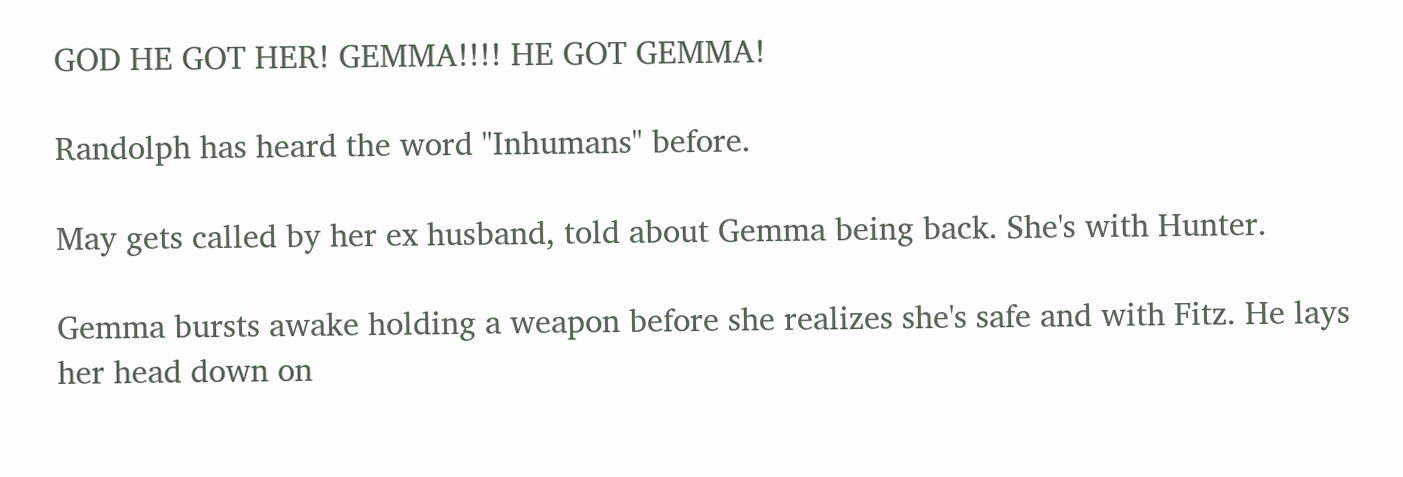GOD HE GOT HER! GEMMA!!!! HE GOT GEMMA!

Randolph has heard the word "Inhumans" before.

May gets called by her ex husband, told about Gemma being back. She's with Hunter.

Gemma bursts awake holding a weapon before she realizes she's safe and with Fitz. He lays her head down on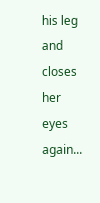his leg and closes her eyes again...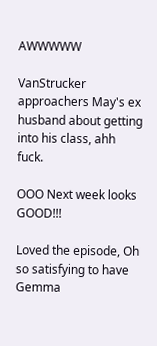AWWWWW

VanStrucker approachers May's ex husband about getting into his class, ahh fuck.

OOO Next week looks GOOD!!!

Loved the episode, Oh so satisfying to have Gemma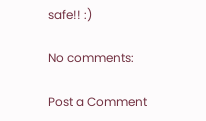safe!! :)

No comments:

Post a Comment